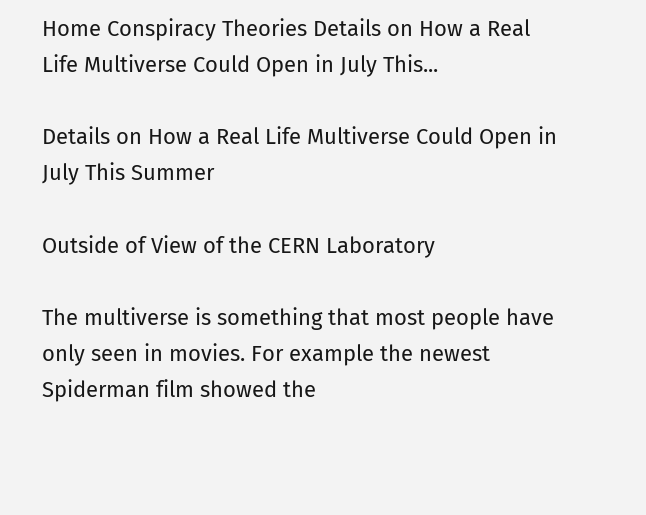Home Conspiracy Theories Details on How a Real Life Multiverse Could Open in July This...

Details on How a Real Life Multiverse Could Open in July This Summer

Outside of View of the CERN Laboratory

The multiverse is something that most people have only seen in movies. For example the newest Spiderman film showed the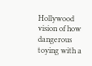Hollywood vision of how dangerous toying with a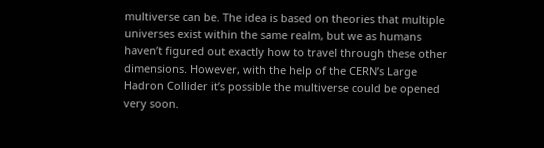multiverse can be. The idea is based on theories that multiple universes exist within the same realm, but we as humans haven’t figured out exactly how to travel through these other dimensions. However, with the help of the CERN’s Large Hadron Collider it’s possible the multiverse could be opened very soon.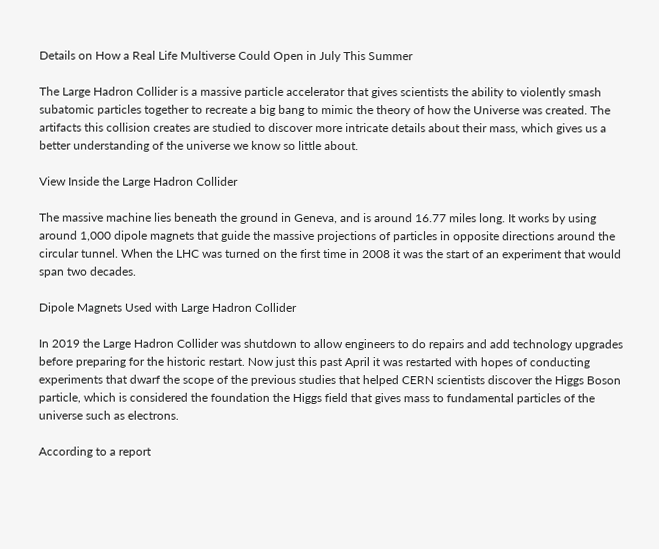Details on How a Real Life Multiverse Could Open in July This Summer

The Large Hadron Collider is a massive particle accelerator that gives scientists the ability to violently smash subatomic particles together to recreate a big bang to mimic the theory of how the Universe was created. The artifacts this collision creates are studied to discover more intricate details about their mass, which gives us a better understanding of the universe we know so little about.

View Inside the Large Hadron Collider

The massive machine lies beneath the ground in Geneva, and is around 16.77 miles long. It works by using around 1,000 dipole magnets that guide the massive projections of particles in opposite directions around the circular tunnel. When the LHC was turned on the first time in 2008 it was the start of an experiment that would span two decades.

Dipole Magnets Used with Large Hadron Collider

In 2019 the Large Hadron Collider was shutdown to allow engineers to do repairs and add technology upgrades before preparing for the historic restart. Now just this past April it was restarted with hopes of conducting experiments that dwarf the scope of the previous studies that helped CERN scientists discover the Higgs Boson particle, which is considered the foundation the Higgs field that gives mass to fundamental particles of the universe such as electrons.

According to a report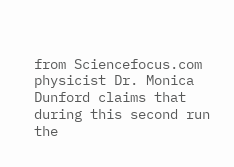from Sciencefocus.com physicist Dr. Monica Dunford claims that during this second run the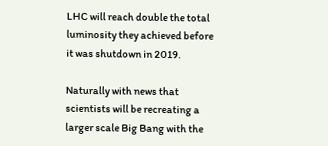LHC will reach double the total luminosity they achieved before it was shutdown in 2019.

Naturally with news that scientists will be recreating a larger scale Big Bang with the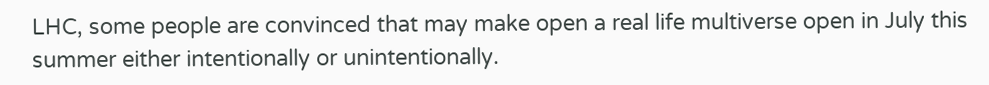LHC, some people are convinced that may make open a real life multiverse open in July this summer either intentionally or unintentionally.